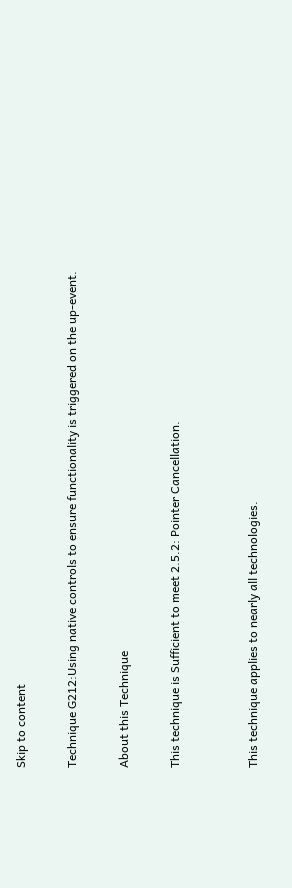Skip to content

Technique G212:Using native controls to ensure functionality is triggered on the up-event.

About this Technique

This technique is Sufficient to meet 2.5.2: Pointer Cancellation.


This technique applies to nearly all technologies.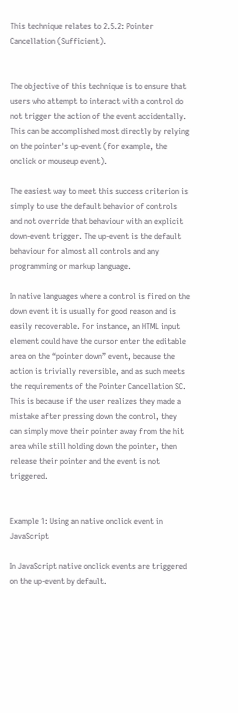This technique relates to 2.5.2: Pointer Cancellation (Sufficient).


The objective of this technique is to ensure that users who attempt to interact with a control do not trigger the action of the event accidentally. This can be accomplished most directly by relying on the pointer's up-event (for example, the onclick or mouseup event).

The easiest way to meet this success criterion is simply to use the default behavior of controls and not override that behaviour with an explicit down-event trigger. The up-event is the default behaviour for almost all controls and any programming or markup language.

In native languages where a control is fired on the down event it is usually for good reason and is easily recoverable. For instance, an HTML input element could have the cursor enter the editable area on the “pointer down” event, because the action is trivially reversible, and as such meets the requirements of the Pointer Cancellation SC. This is because if the user realizes they made a mistake after pressing down the control, they can simply move their pointer away from the hit area while still holding down the pointer, then release their pointer and the event is not triggered.


Example 1: Using an native onclick event in JavaScript

In JavaScript native onclick events are triggered on the up-event by default.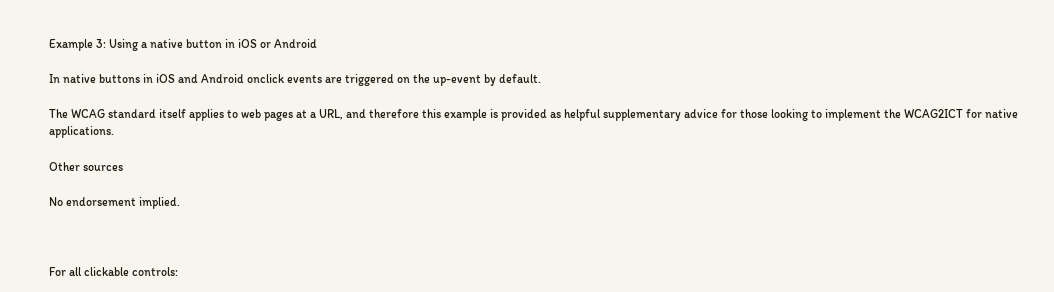Example 3: Using a native button in iOS or Android

In native buttons in iOS and Android onclick events are triggered on the up-event by default.

The WCAG standard itself applies to web pages at a URL, and therefore this example is provided as helpful supplementary advice for those looking to implement the WCAG2ICT for native applications.

Other sources

No endorsement implied.



For all clickable controls: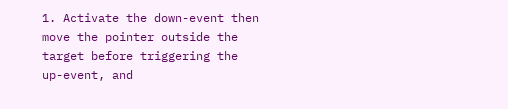1. Activate the down-event then move the pointer outside the target before triggering the up-event, and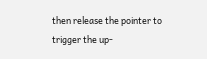then release the pointer to trigger the up-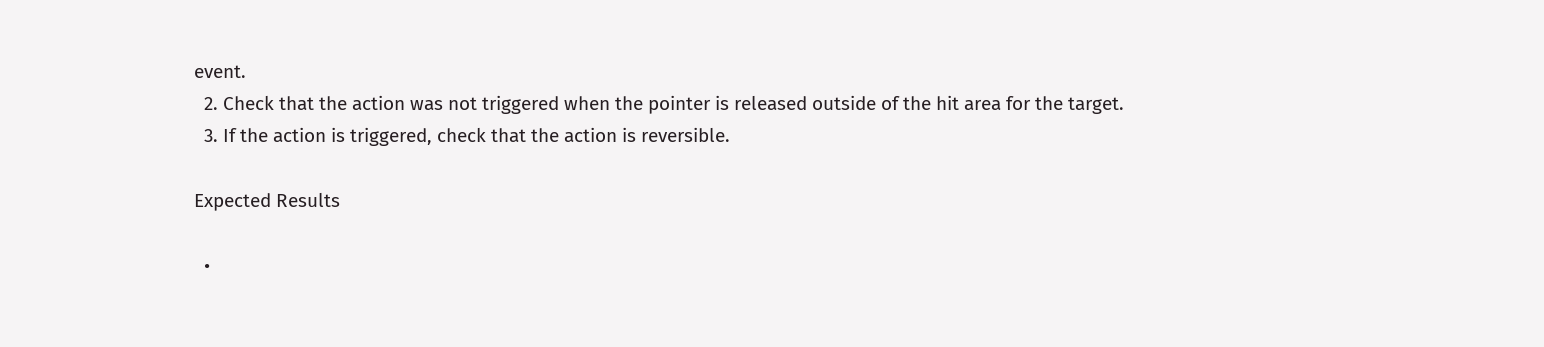event.
  2. Check that the action was not triggered when the pointer is released outside of the hit area for the target.
  3. If the action is triggered, check that the action is reversible.

Expected Results

  •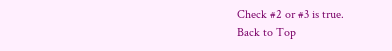Check #2 or #3 is true.
Back to Top